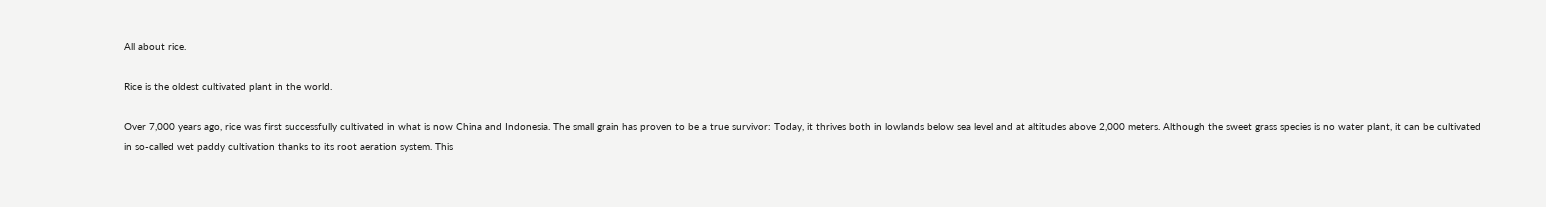All about rice.

Rice is the oldest cultivated plant in the world.

Over 7,000 years ago, rice was first successfully cultivated in what is now China and Indonesia. The small grain has proven to be a true survivor: Today, it thrives both in lowlands below sea level and at altitudes above 2,000 meters. Although the sweet grass species is no water plant, it can be cultivated in so-called wet paddy cultivation thanks to its root aeration system. This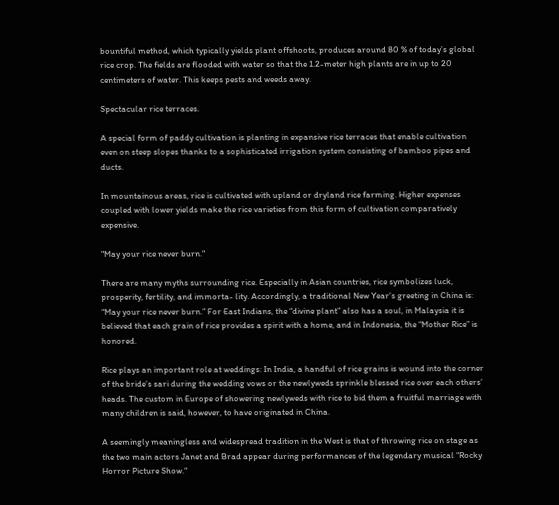bountiful method, which typically yields plant offshoots, produces around 80 % of today’s global rice crop. The fields are flooded with water so that the 1.2-meter high plants are in up to 20 centimeters of water. This keeps pests and weeds away.

Spectacular rice terraces.

A special form of paddy cultivation is planting in expansive rice terraces that enable cultivation even on steep slopes thanks to a sophisticated irrigation system consisting of bamboo pipes and ducts.

In mountainous areas, rice is cultivated with upland or dryland rice farming. Higher expenses coupled with lower yields make the rice varieties from this form of cultivation comparatively expensive.

"May your rice never burn."

There are many myths surrounding rice. Especially in Asian countries, rice symbolizes luck, prosperity, fertility, and immorta- lity. Accordingly, a traditional New Year’s greeting in China is: “May your rice never burn.” For East Indians, the “divine plant” also has a soul, in Malaysia it is believed that each grain of rice provides a spirit with a home, and in Indonesia, the “Mother Rice” is honored.

Rice plays an important role at weddings: In India, a handful of rice grains is wound into the corner of the bride’s sari during the wedding vows or the newlyweds sprinkle blessed rice over each others’ heads. The custom in Europe of showering newlyweds with rice to bid them a fruitful marriage with many children is said, however, to have originated in China.

A seemingly meaningless and widespread tradition in the West is that of throwing rice on stage as the two main actors Janet and Brad appear during performances of the legendary musical “Rocky Horror Picture Show.“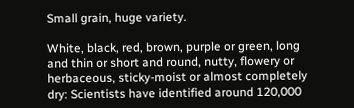Small grain, huge variety.

White, black, red, brown, purple or green, long and thin or short and round, nutty, flowery or herbaceous, sticky-moist or almost completely dry: Scientists have identified around 120,000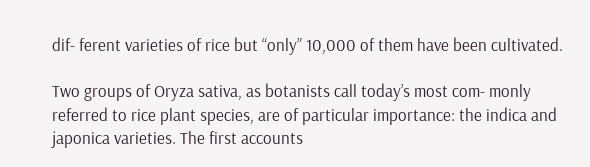dif- ferent varieties of rice but “only” 10,000 of them have been cultivated.

Two groups of Oryza sativa, as botanists call today’s most com- monly referred to rice plant species, are of particular importance: the indica and japonica varieties. The first accounts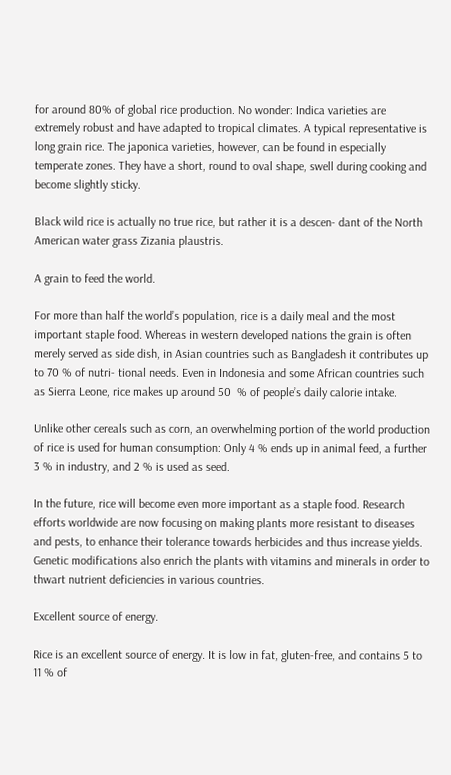for around 80% of global rice production. No wonder: Indica varieties are extremely robust and have adapted to tropical climates. A typical representative is long grain rice. The japonica varieties, however, can be found in especially temperate zones. They have a short, round to oval shape, swell during cooking and become slightly sticky.

Black wild rice is actually no true rice, but rather it is a descen- dant of the North American water grass Zizania plaustris.

A grain to feed the world.

For more than half the world’s population, rice is a daily meal and the most important staple food. Whereas in western developed nations the grain is often merely served as side dish, in Asian countries such as Bangladesh it contributes up to 70 % of nutri- tional needs. Even in Indonesia and some African countries such as Sierra Leone, rice makes up around 50  % of people’s daily calorie intake.

Unlike other cereals such as corn, an overwhelming portion of the world production of rice is used for human consumption: Only 4 % ends up in animal feed, a further 3 % in industry, and 2 % is used as seed.

In the future, rice will become even more important as a staple food. Research efforts worldwide are now focusing on making plants more resistant to diseases and pests, to enhance their tolerance towards herbicides and thus increase yields. Genetic modifications also enrich the plants with vitamins and minerals in order to thwart nutrient deficiencies in various countries.

Excellent source of energy.

Rice is an excellent source of energy. It is low in fat, gluten-free, and contains 5 to 11 % of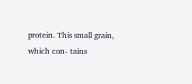protein. This small grain, which con- tains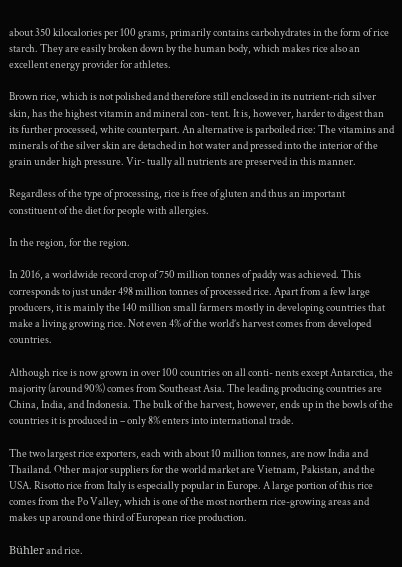about 350 kilocalories per 100 grams, primarily contains carbohydrates in the form of rice starch. They are easily broken down by the human body, which makes rice also an excellent energy provider for athletes.

Brown rice, which is not polished and therefore still enclosed in its nutrient-rich silver skin, has the highest vitamin and mineral con- tent. It is, however, harder to digest than its further processed, white counterpart. An alternative is parboiled rice: The vitamins and minerals of the silver skin are detached in hot water and pressed into the interior of the grain under high pressure. Vir- tually all nutrients are preserved in this manner.

Regardless of the type of processing, rice is free of gluten and thus an important constituent of the diet for people with allergies.

In the region, for the region.

In 2016, a worldwide record crop of 750 million tonnes of paddy was achieved. This corresponds to just under 498 million tonnes of processed rice. Apart from a few large producers, it is mainly the 140 million small farmers mostly in developing countries that make a living growing rice. Not even 4% of the world’s harvest comes from developed countries.

Although rice is now grown in over 100 countries on all conti- nents except Antarctica, the majority (around 90%) comes from Southeast Asia. The leading producing countries are China, India, and Indonesia. The bulk of the harvest, however, ends up in the bowls of the countries it is produced in – only 8% enters into international trade.

The two largest rice exporters, each with about 10 million tonnes, are now India and Thailand. Other major suppliers for the world market are Vietnam, Pakistan, and the USA. Risotto rice from Italy is especially popular in Europe. A large portion of this rice comes from the Po Valley, which is one of the most northern rice-growing areas and makes up around one third of European rice production.

Bühler and rice.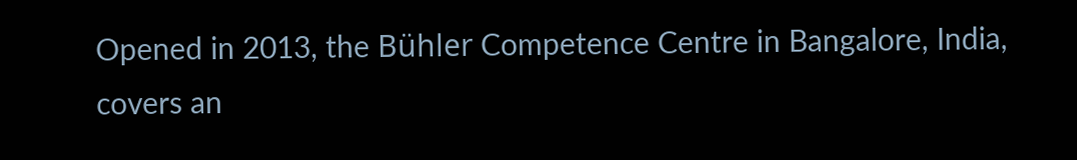Opened in 2013, the Bühler Competence Centre in Bangalore, India, covers an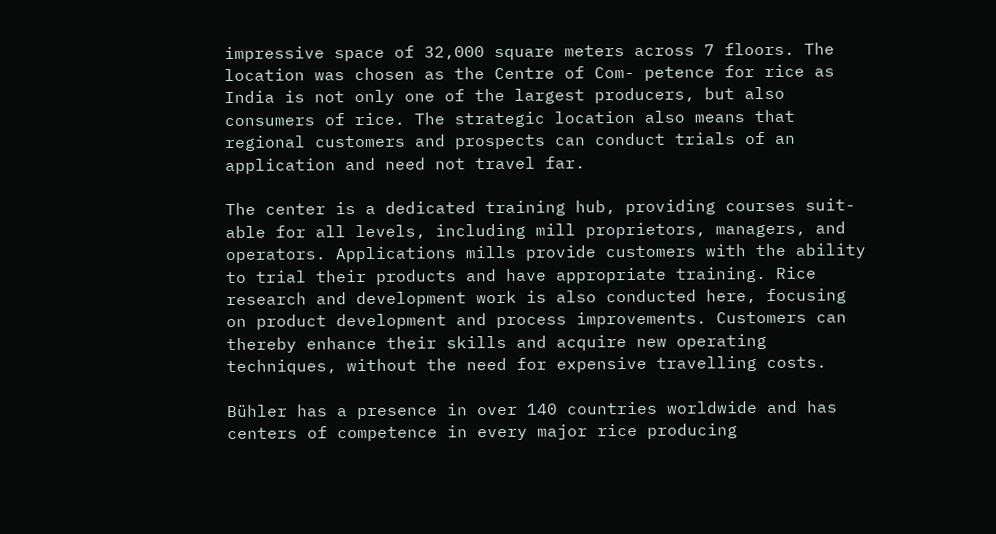impressive space of 32,000 square meters across 7 floors. The location was chosen as the Centre of Com- petence for rice as India is not only one of the largest producers, but also consumers of rice. The strategic location also means that regional customers and prospects can conduct trials of an application and need not travel far.

The center is a dedicated training hub, providing courses suit- able for all levels, including mill proprietors, managers, and operators. Applications mills provide customers with the ability to trial their products and have appropriate training. Rice research and development work is also conducted here, focusing on product development and process improvements. Customers can thereby enhance their skills and acquire new operating techniques, without the need for expensive travelling costs.

Bühler has a presence in over 140 countries worldwide and has centers of competence in every major rice producing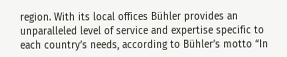region. With its local offices Bühler provides an unparalleled level of service and expertise specific to each country’s needs, according to Bühler’s motto “In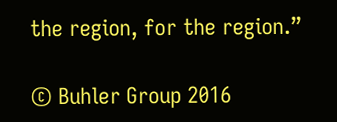the region, for the region.”

© Buhler Group 2016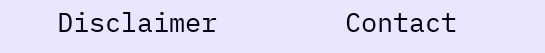Disclaimer        Contact